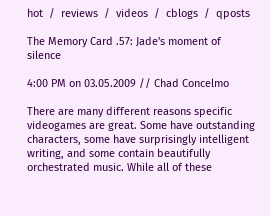hot  /  reviews  /  videos  /  cblogs  /  qposts

The Memory Card .57: Jade's moment of silence

4:00 PM on 03.05.2009 // Chad Concelmo

There are many different reasons specific videogames are great. Some have outstanding characters, some have surprisingly intelligent writing, and some contain beautifully orchestrated music. While all of these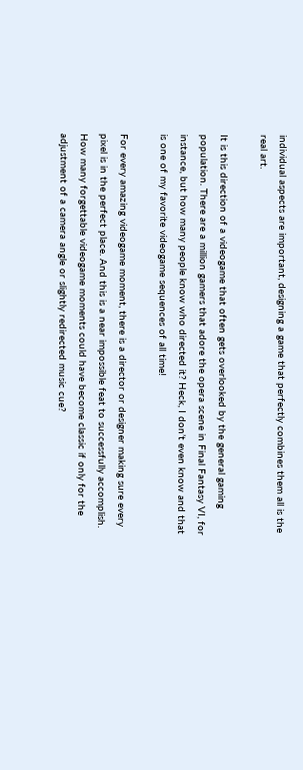individual aspects are important, designing a game that perfectly combines them all is the real art.

It is this direction of a videogame that often gets overlooked by the general gaming population. There are a million gamers that adore the opera scene in Final Fantasy VI, for instance, but how many people know who directed it? Heck, I don’t even know and that is one of my favorite videogame sequences of all time!

For every amazing videogame moment, there is a director or designer making sure every pixel is in the perfect place. And this is a near impossible feat to successfully accomplish. How many forgettable videogame moments could have become classic if only for the adjustment of a camera angle or slightly redirected music cue?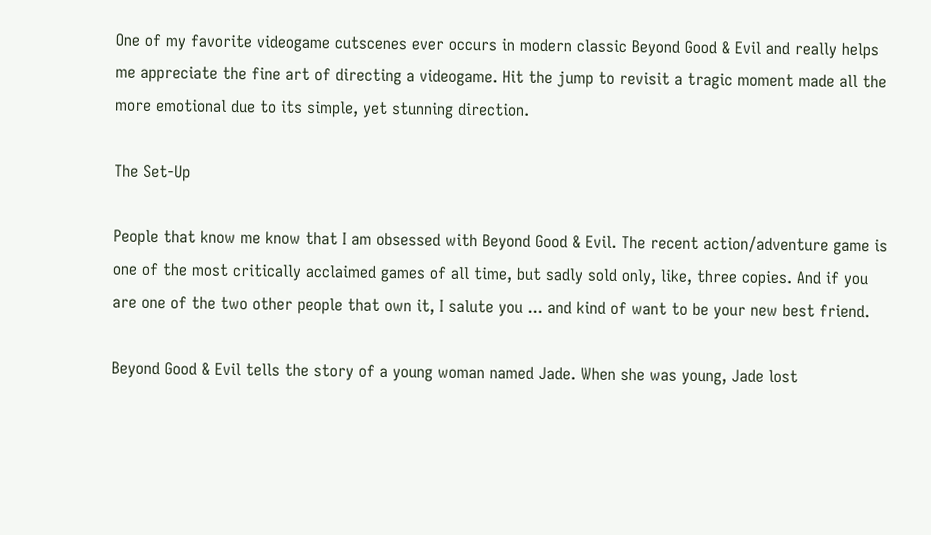One of my favorite videogame cutscenes ever occurs in modern classic Beyond Good & Evil and really helps me appreciate the fine art of directing a videogame. Hit the jump to revisit a tragic moment made all the more emotional due to its simple, yet stunning direction.

The Set-Up

People that know me know that I am obsessed with Beyond Good & Evil. The recent action/adventure game is one of the most critically acclaimed games of all time, but sadly sold only, like, three copies. And if you are one of the two other people that own it, I salute you ... and kind of want to be your new best friend.

Beyond Good & Evil tells the story of a young woman named Jade. When she was young, Jade lost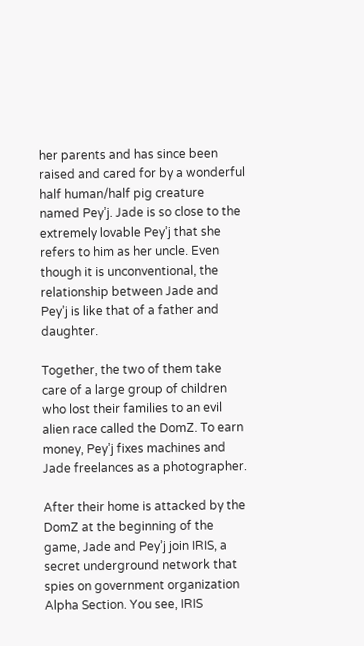her parents and has since been raised and cared for by a wonderful half human/half pig creature named Pey’j. Jade is so close to the extremely lovable Pey’j that she refers to him as her uncle. Even though it is unconventional, the relationship between Jade and Pey’j is like that of a father and daughter.

Together, the two of them take care of a large group of children who lost their families to an evil alien race called the DomZ. To earn money, Pey’j fixes machines and Jade freelances as a photographer.

After their home is attacked by the DomZ at the beginning of the game, Jade and Pey’j join IRIS, a secret underground network that spies on government organization Alpha Section. You see, IRIS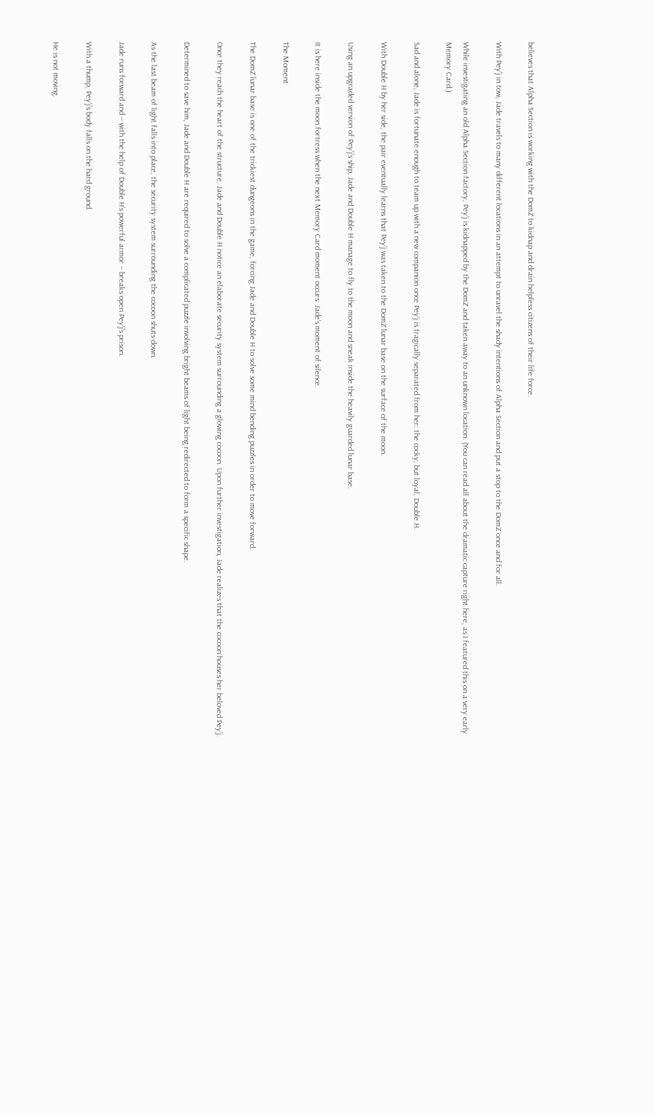believes that Alpha Section is working with the DomZ to kidnap and drain helpless citizens of their life force.

With Pey’j in tow, Jade travels to many different locations in an attempt to unravel the shady intentions of Alpha Section and put a stop to the DomZ once and for all.

While investigating an old Alpha Section factory, Pey’j is kidnapped by the DomZ and taken away to an unknown location. (You can read all about the dramatic capture right here, as I featured this on a very early Memory Card.)

Sad and alone, Jade is fortunate enough to team up with a new companion once Pey’j is tragically separated from her: the cocky, but loyal, Double H.

With Double H by her side, the pair eventually learns that Pey’j was taken to the DomZ lunar base on the surface of the moon.

Using an upgraded version of Pey’j’s ship, Jade and Double H manage to fly to the moon and sneak inside the heavily guarded lunar base.

It is here inside the moon fortress when the next Memory Card moment occurs: Jade’s moment of silence.

The Moment

The DomZ lunar base is one of the trickiest dungeons in the game, forcing Jade and Double H to solve some mind bending puzzles in order to move forward.

Once they reach the heart of the structure, Jade and Double H notice an elaborate security system surrounding a glowing cocoon. Upon further investigation, Jade realizes that the cocoon houses her beloved Pey’j.

Determined to save him, Jade and Double H are required to solve a complicated puzzle involving bright beams of light being redirected to form a specific shape.

As the last beam of light falls into place, the security system surrounding the cocoon shuts down.

Jade runs forward and -- with the help of Double H’s powerful armor -- breaks open Pey’j’s prison.

With a thump, Pey’j’s body falls on the hard ground.

He is not moving.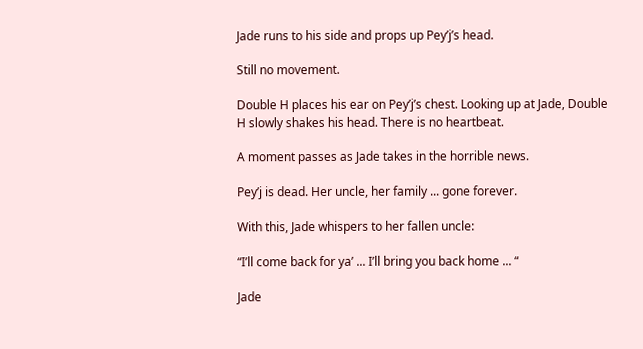Jade runs to his side and props up Pey’j’s head.

Still no movement.

Double H places his ear on Pey’j’s chest. Looking up at Jade, Double H slowly shakes his head. There is no heartbeat.

A moment passes as Jade takes in the horrible news.

Pey’j is dead. Her uncle, her family ... gone forever.

With this, Jade whispers to her fallen uncle:

“I’ll come back for ya’ ... I’ll bring you back home ... “

Jade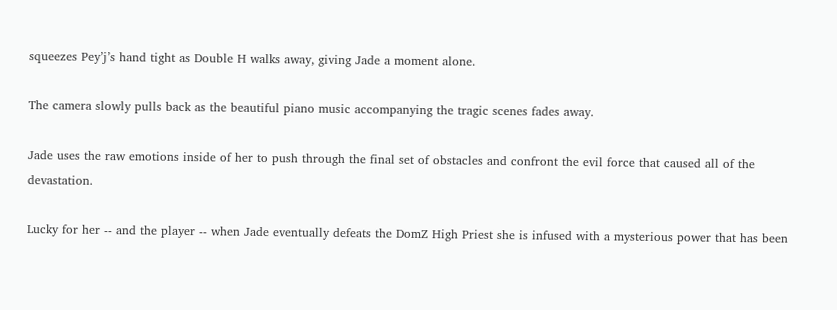squeezes Pey’j’s hand tight as Double H walks away, giving Jade a moment alone.

The camera slowly pulls back as the beautiful piano music accompanying the tragic scenes fades away.

Jade uses the raw emotions inside of her to push through the final set of obstacles and confront the evil force that caused all of the devastation.

Lucky for her -- and the player -- when Jade eventually defeats the DomZ High Priest she is infused with a mysterious power that has been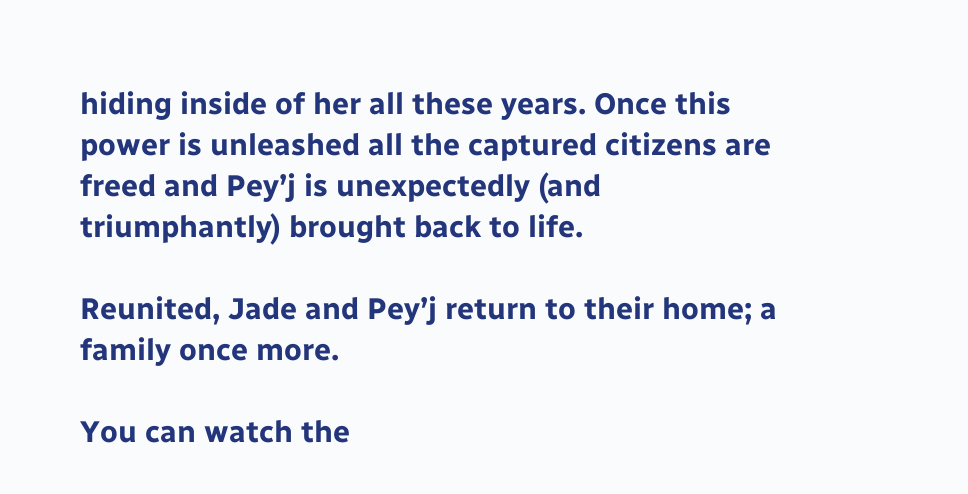hiding inside of her all these years. Once this power is unleashed all the captured citizens are freed and Pey’j is unexpectedly (and triumphantly) brought back to life.

Reunited, Jade and Pey’j return to their home; a family once more.

You can watch the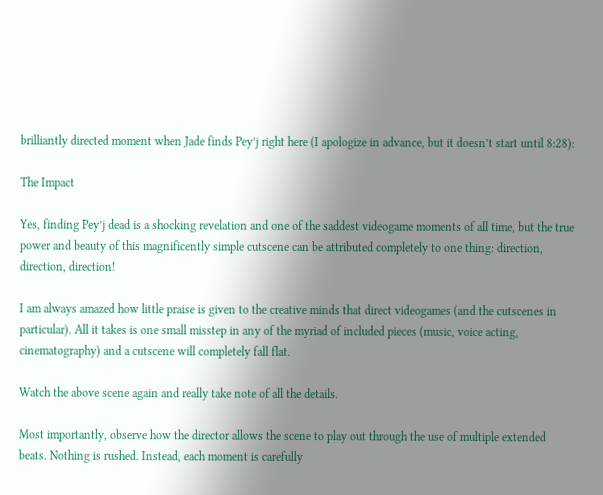brilliantly directed moment when Jade finds Pey’j right here (I apologize in advance, but it doesn’t start until 8:28):

The Impact

Yes, finding Pey’j dead is a shocking revelation and one of the saddest videogame moments of all time, but the true power and beauty of this magnificently simple cutscene can be attributed completely to one thing: direction, direction, direction!

I am always amazed how little praise is given to the creative minds that direct videogames (and the cutscenes in particular). All it takes is one small misstep in any of the myriad of included pieces (music, voice acting, cinematography) and a cutscene will completely fall flat.

Watch the above scene again and really take note of all the details.

Most importantly, observe how the director allows the scene to play out through the use of multiple extended beats. Nothing is rushed. Instead, each moment is carefully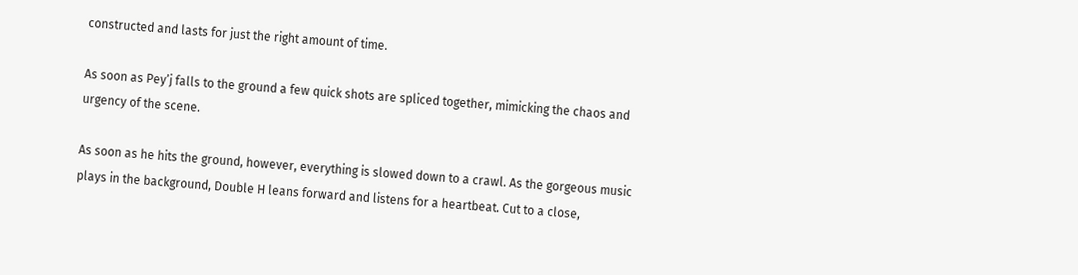constructed and lasts for just the right amount of time.

As soon as Pey’j falls to the ground a few quick shots are spliced together, mimicking the chaos and urgency of the scene.

As soon as he hits the ground, however, everything is slowed down to a crawl. As the gorgeous music plays in the background, Double H leans forward and listens for a heartbeat. Cut to a close,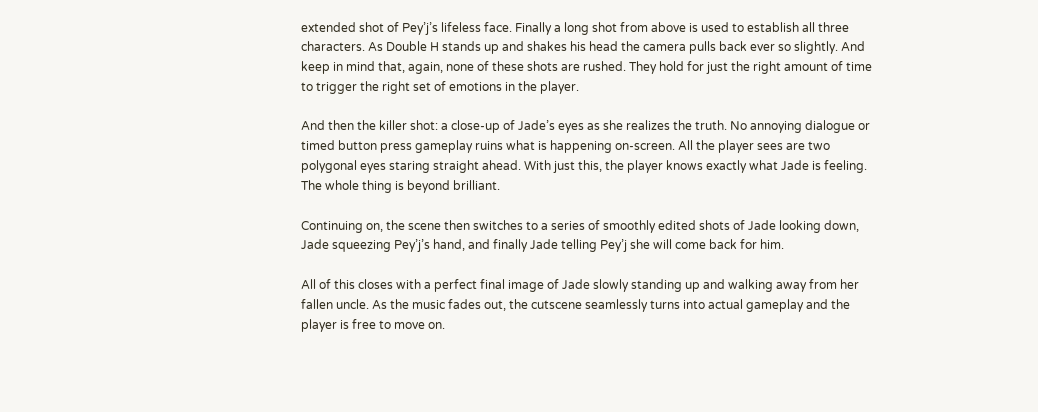extended shot of Pey’j’s lifeless face. Finally a long shot from above is used to establish all three characters. As Double H stands up and shakes his head the camera pulls back ever so slightly. And keep in mind that, again, none of these shots are rushed. They hold for just the right amount of time to trigger the right set of emotions in the player.

And then the killer shot: a close-up of Jade’s eyes as she realizes the truth. No annoying dialogue or timed button press gameplay ruins what is happening on-screen. All the player sees are two polygonal eyes staring straight ahead. With just this, the player knows exactly what Jade is feeling. The whole thing is beyond brilliant.

Continuing on, the scene then switches to a series of smoothly edited shots of Jade looking down, Jade squeezing Pey’j’s hand, and finally Jade telling Pey’j she will come back for him.

All of this closes with a perfect final image of Jade slowly standing up and walking away from her fallen uncle. As the music fades out, the cutscene seamlessly turns into actual gameplay and the player is free to move on.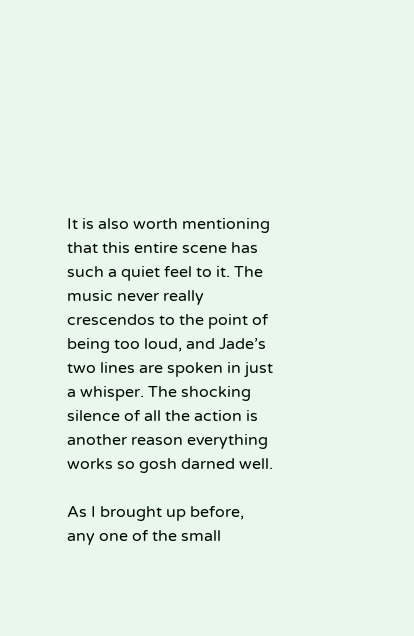It is also worth mentioning that this entire scene has such a quiet feel to it. The music never really crescendos to the point of being too loud, and Jade’s two lines are spoken in just a whisper. The shocking silence of all the action is another reason everything works so gosh darned well.

As I brought up before, any one of the small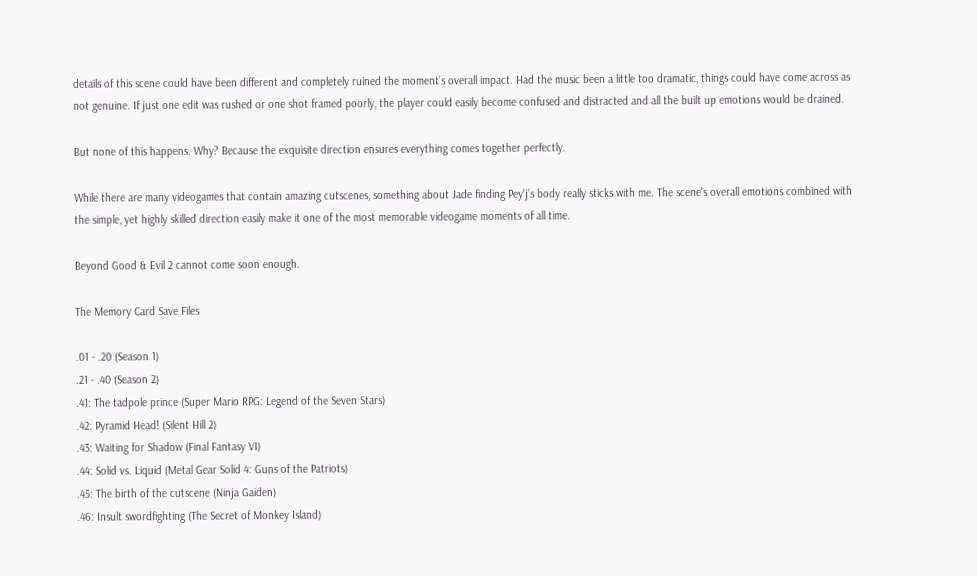details of this scene could have been different and completely ruined the moment’s overall impact. Had the music been a little too dramatic, things could have come across as not genuine. If just one edit was rushed or one shot framed poorly, the player could easily become confused and distracted and all the built up emotions would be drained.

But none of this happens. Why? Because the exquisite direction ensures everything comes together perfectly.

While there are many videogames that contain amazing cutscenes, something about Jade finding Pey’j’s body really sticks with me. The scene’s overall emotions combined with the simple, yet highly skilled direction easily make it one of the most memorable videogame moments of all time.

Beyond Good & Evil 2 cannot come soon enough.

The Memory Card Save Files

.01 - .20 (Season 1)
.21 - .40 (Season 2)
.41: The tadpole prince (Super Mario RPG: Legend of the Seven Stars)
.42: Pyramid Head! (Silent Hill 2)
.43: Waiting for Shadow (Final Fantasy VI)
.44: Solid vs. Liquid (Metal Gear Solid 4: Guns of the Patriots)
.45: The birth of the cutscene (Ninja Gaiden)
.46: Insult swordfighting (The Secret of Monkey Island)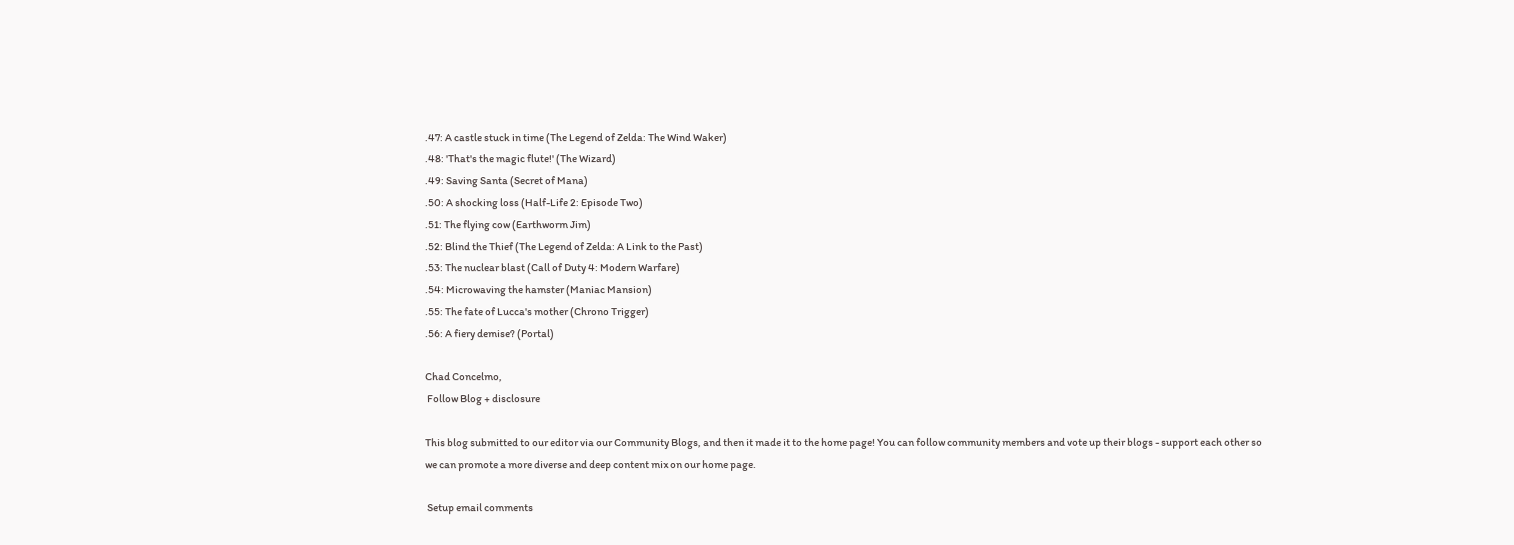.47: A castle stuck in time (The Legend of Zelda: The Wind Waker)
.48: 'That's the magic flute!' (The Wizard)
.49: Saving Santa (Secret of Mana)
.50: A shocking loss (Half-Life 2: Episode Two)
.51: The flying cow (Earthworm Jim)
.52: Blind the Thief (The Legend of Zelda: A Link to the Past)
.53: The nuclear blast (Call of Duty 4: Modern Warfare)
.54: Microwaving the hamster (Maniac Mansion)
.55: The fate of Lucca's mother (Chrono Trigger)
.56: A fiery demise? (Portal)

Chad Concelmo,
 Follow Blog + disclosure

This blog submitted to our editor via our Community Blogs, and then it made it to the home page! You can follow community members and vote up their blogs - support each other so we can promote a more diverse and deep content mix on our home page.

 Setup email comments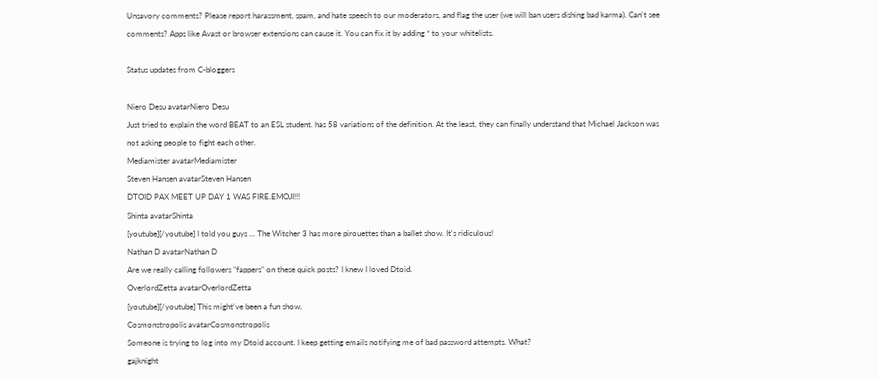Unsavory comments? Please report harassment, spam, and hate speech to our moderators, and flag the user (we will ban users dishing bad karma). Can't see comments? Apps like Avast or browser extensions can cause it. You can fix it by adding * to your whitelists.

Status updates from C-bloggers

Niero Desu avatarNiero Desu
Just tried to explain the word BEAT to an ESL student. has 58 variations of the definition. At the least, they can finally understand that Michael Jackson was not asking people to fight each other.
Mediamister avatarMediamister
Steven Hansen avatarSteven Hansen
DTOID PAX MEET UP DAY 1 WAS FIRE.EMOJI!!!
Shinta avatarShinta
[youtube][/youtube] I told you guys ... The Witcher 3 has more pirouettes than a ballet show. It's ridiculous!
Nathan D avatarNathan D
Are we really calling followers "fappers" on these quick posts? I knew I loved Dtoid.
OverlordZetta avatarOverlordZetta
[youtube][/youtube] This might've been a fun show.
Cosmonstropolis avatarCosmonstropolis
Someone is trying to log into my Dtoid account. I keep getting emails notifying me of bad password attempts. What?
gajknight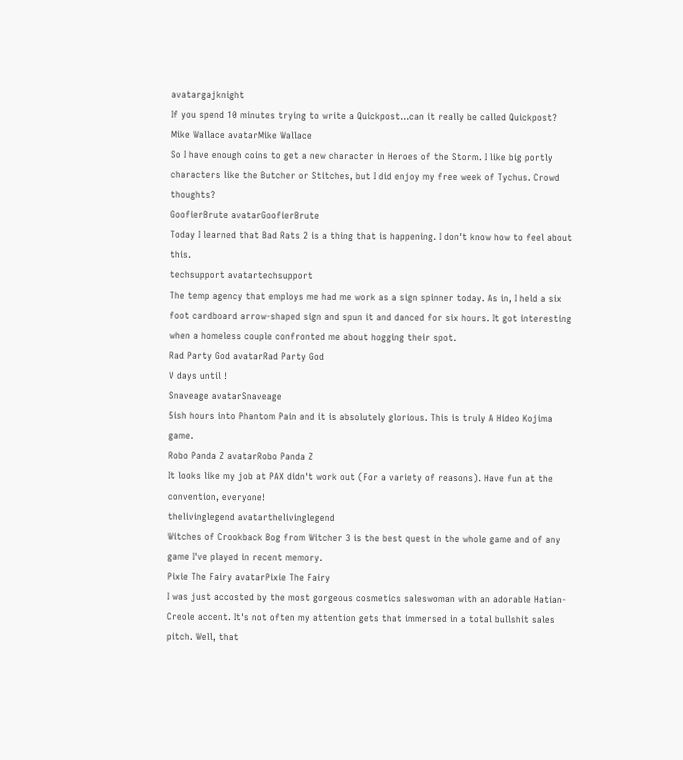avatargajknight
If you spend 10 minutes trying to write a Quickpost...can it really be called Quickpost?
Mike Wallace avatarMike Wallace
So I have enough coins to get a new character in Heroes of the Storm. I like big portly characters like the Butcher or Stitches, but I did enjoy my free week of Tychus. Crowd thoughts?
GoofierBrute avatarGoofierBrute
Today I learned that Bad Rats 2 is a thing that is happening. I don't know how to feel about this.
techsupport avatartechsupport
The temp agency that employs me had me work as a sign spinner today. As in, I held a six foot cardboard arrow-shaped sign and spun it and danced for six hours. It got interesting when a homeless couple confronted me about hogging their spot.
Rad Party God avatarRad Party God
V days until !
Snaveage avatarSnaveage
5ish hours into Phantom Pain and it is absolutely glorious. This is truly A Hideo Kojima game.
Robo Panda Z avatarRobo Panda Z
It looks like my job at PAX didn't work out (For a variety of reasons). Have fun at the convention, everyone!
thelivinglegend avatarthelivinglegend
Witches of Crookback Bog from Witcher 3 is the best quest in the whole game and of any game I've played in recent memory.
Pixie The Fairy avatarPixie The Fairy
I was just accosted by the most gorgeous cosmetics saleswoman with an adorable Hatian-Creole accent. It's not often my attention gets that immersed in a total bullshit sales pitch. Well, that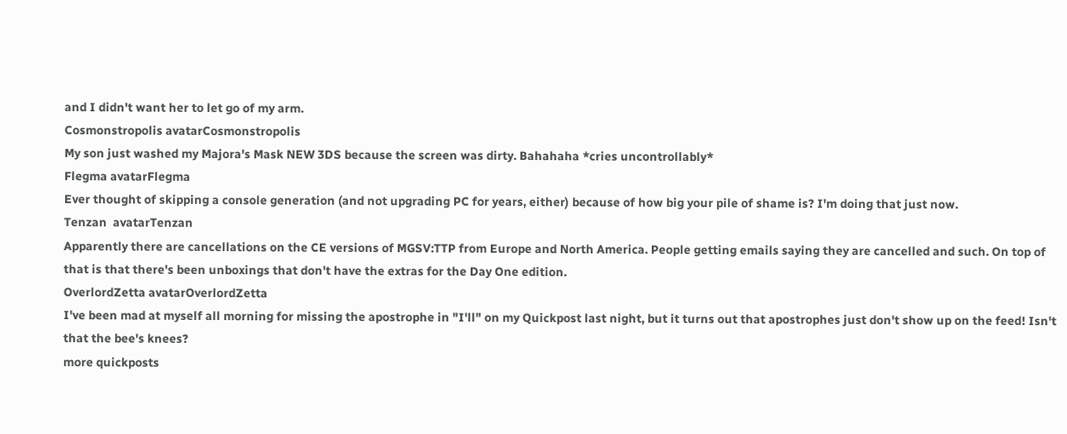and I didn't want her to let go of my arm.
Cosmonstropolis avatarCosmonstropolis
My son just washed my Majora's Mask NEW 3DS because the screen was dirty. Bahahaha *cries uncontrollably*
Flegma avatarFlegma
Ever thought of skipping a console generation (and not upgrading PC for years, either) because of how big your pile of shame is? I'm doing that just now.
Tenzan  avatarTenzan
Apparently there are cancellations on the CE versions of MGSV:TTP from Europe and North America. People getting emails saying they are cancelled and such. On top of that is that there's been unboxings that don't have the extras for the Day One edition.
OverlordZetta avatarOverlordZetta
I've been mad at myself all morning for missing the apostrophe in "I'll" on my Quickpost last night, but it turns out that apostrophes just don't show up on the feed! Isn't that the bee's knees?
more quickposts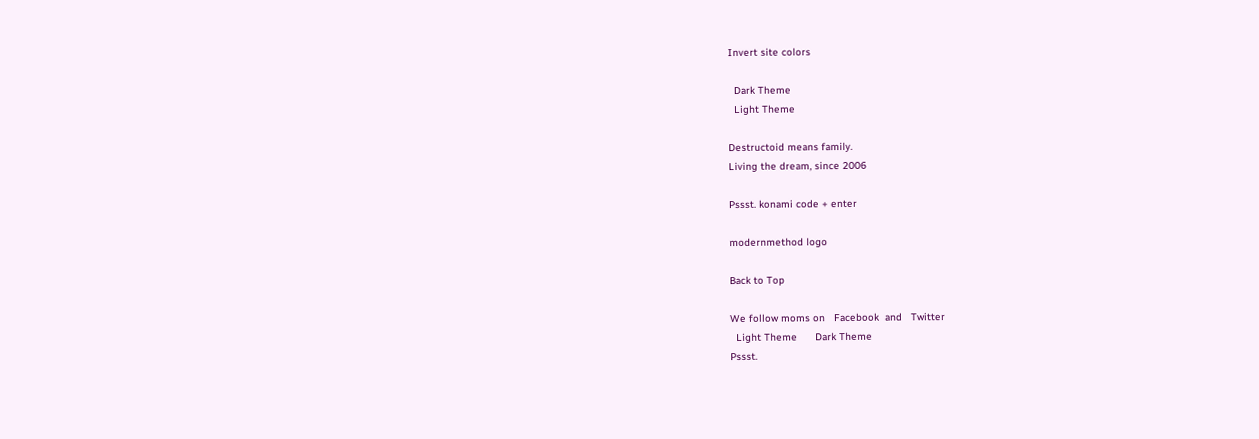Invert site colors

  Dark Theme
  Light Theme

Destructoid means family.
Living the dream, since 2006

Pssst. konami code + enter

modernmethod logo

Back to Top

We follow moms on   Facebook  and   Twitter
  Light Theme      Dark Theme
Pssst.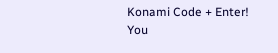Konami Code + Enter!
You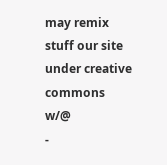may remix stuff our site under creative commons w/@
-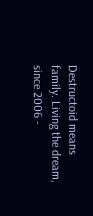Destructoid means family. Living the dream, since 2006 -